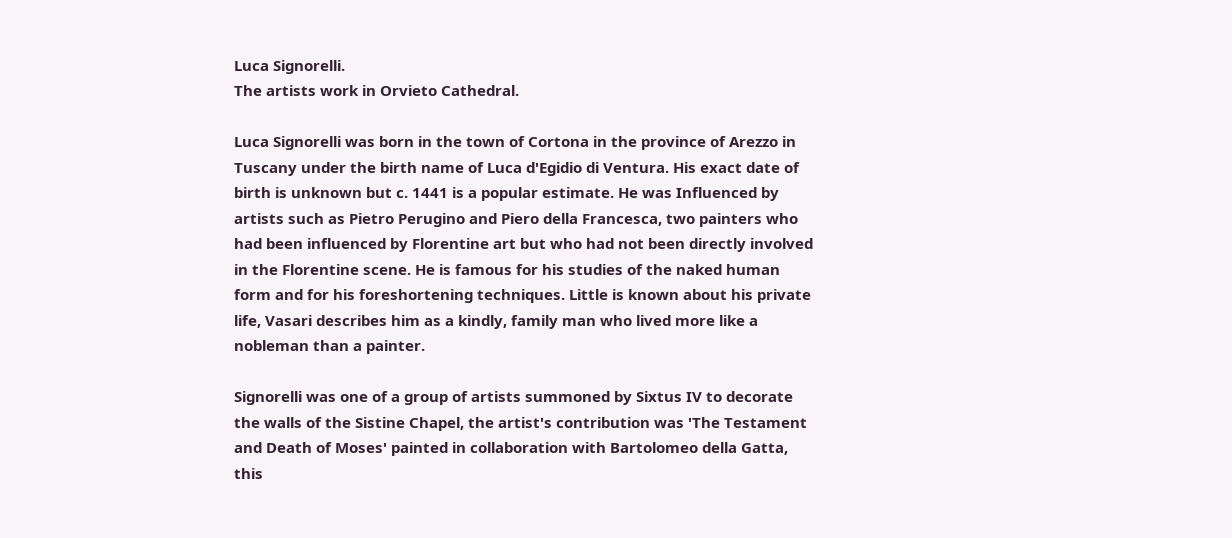Luca Signorelli.
The artists work in Orvieto Cathedral.

Luca Signorelli was born in the town of Cortona in the province of Arezzo in Tuscany under the birth name of Luca d'Egidio di Ventura. His exact date of birth is unknown but c. 1441 is a popular estimate. He was Influenced by artists such as Pietro Perugino and Piero della Francesca, two painters who had been influenced by Florentine art but who had not been directly involved in the Florentine scene. He is famous for his studies of the naked human form and for his foreshortening techniques. Little is known about his private life, Vasari describes him as a kindly, family man who lived more like a nobleman than a painter.

Signorelli was one of a group of artists summoned by Sixtus IV to decorate the walls of the Sistine Chapel, the artist's contribution was 'The Testament and Death of Moses' painted in collaboration with Bartolomeo della Gatta, this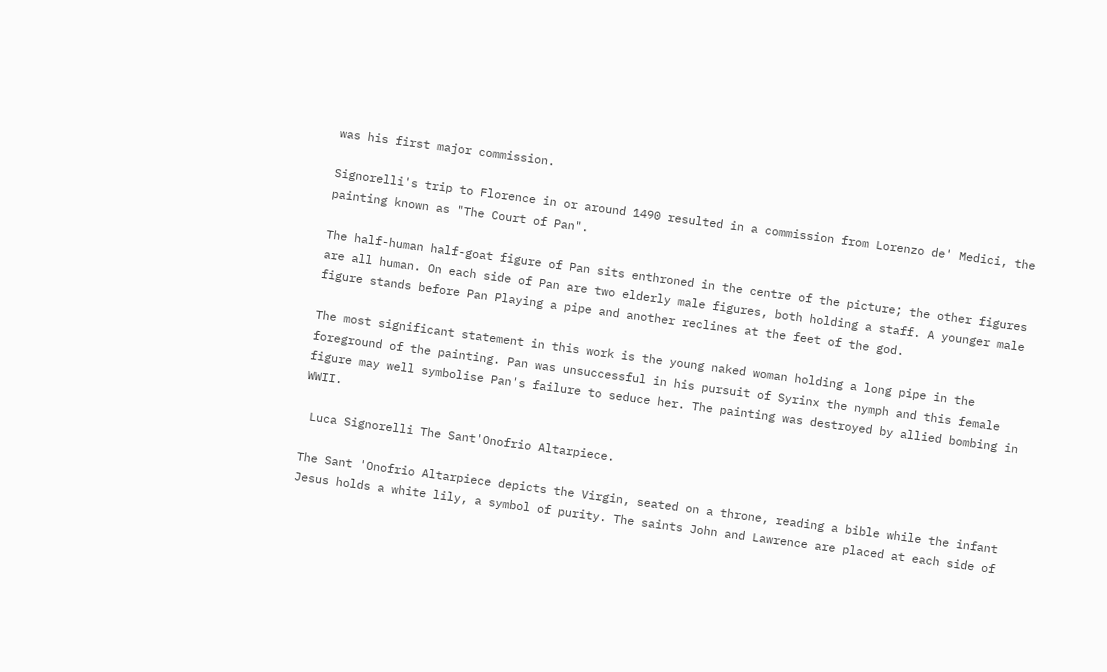was his first major commission.

Signorelli's trip to Florence in or around 1490 resulted in a commission from Lorenzo de' Medici, the painting known as "The Court of Pan".

The half-human half-goat figure of Pan sits enthroned in the centre of the picture; the other figures are all human. On each side of Pan are two elderly male figures, both holding a staff. A younger male figure stands before Pan Playing a pipe and another reclines at the feet of the god.

The most significant statement in this work is the young naked woman holding a long pipe in the foreground of the painting. Pan was unsuccessful in his pursuit of Syrinx the nymph and this female figure may well symbolise Pan's failure to seduce her. The painting was destroyed by allied bombing in WWII.

 Luca Signorelli The Sant'Onofrio Altarpiece.

The Sant 'Onofrio Altarpiece depicts the Virgin, seated on a throne, reading a bible while the infant Jesus holds a white lily, a symbol of purity. The saints John and Lawrence are placed at each side of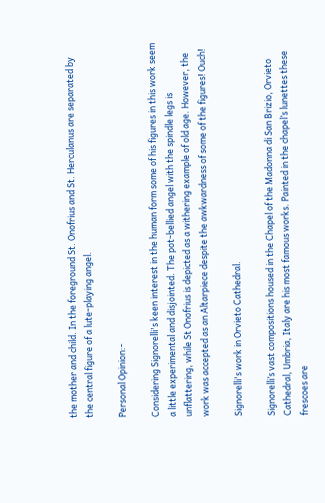the mother and child. In the foreground St. Onofrius and St. Herculanus are separated by the central figure of a lute-playing angel.

Personal Opinion:-

Considering Signorelli's keen interest in the human form some of his figures in this work seem a little experimental and disjointed. The pot-bellied angel with the spindle legs is unflattering, while St Onofrius is depicted as a withering example of old age. However, the work was accepted as an Altarpiece despite the awkwardness of some of the figures! Ouch!

Signorelli's work in Orvieto Cathedral.

Signorelli’s vast compositions housed in the Chapel of the Madonna di San Brizio, Orvieto Cathedral, Umbria, Italy are his most famous works. Painted in the chapel’s lunettes these frescoes are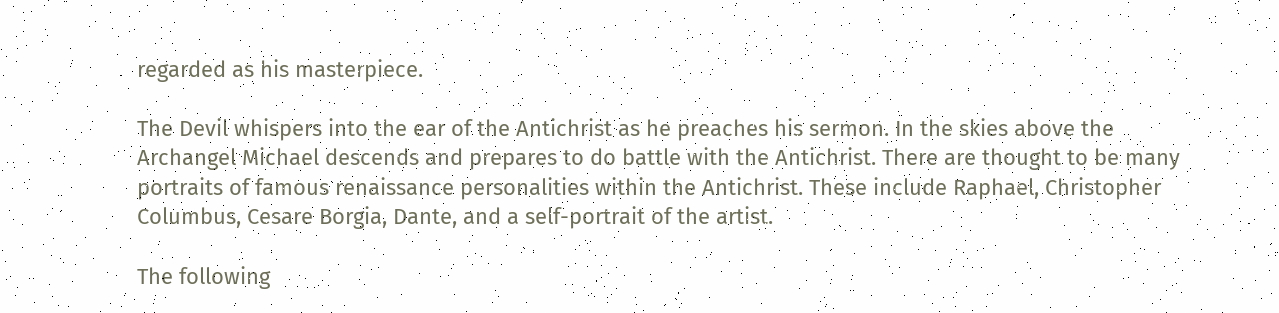regarded as his masterpiece.

The Devil whispers into the ear of the Antichrist as he preaches his sermon. In the skies above the Archangel Michael descends and prepares to do battle with the Antichrist. There are thought to be many portraits of famous renaissance personalities within the Antichrist. These include Raphael, Christopher Columbus, Cesare Borgia, Dante, and a self-portrait of the artist.

The following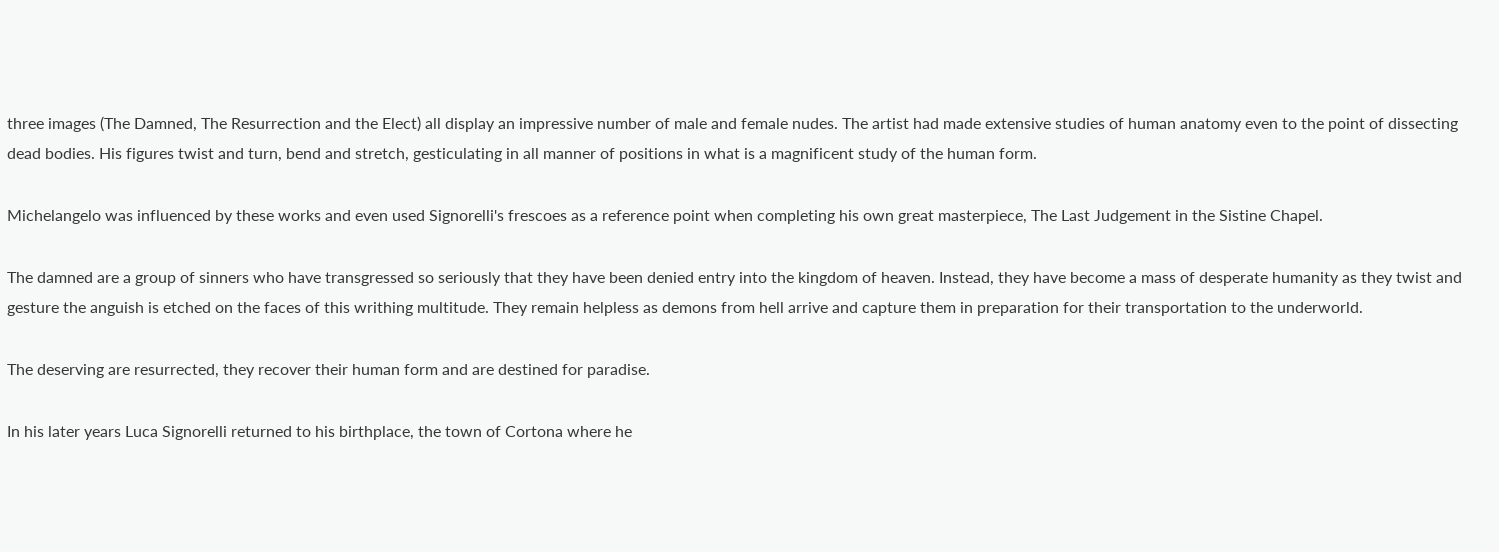three images (The Damned, The Resurrection and the Elect) all display an impressive number of male and female nudes. The artist had made extensive studies of human anatomy even to the point of dissecting dead bodies. His figures twist and turn, bend and stretch, gesticulating in all manner of positions in what is a magnificent study of the human form.

Michelangelo was influenced by these works and even used Signorelli's frescoes as a reference point when completing his own great masterpiece, The Last Judgement in the Sistine Chapel.

The damned are a group of sinners who have transgressed so seriously that they have been denied entry into the kingdom of heaven. Instead, they have become a mass of desperate humanity as they twist and gesture the anguish is etched on the faces of this writhing multitude. They remain helpless as demons from hell arrive and capture them in preparation for their transportation to the underworld.

The deserving are resurrected, they recover their human form and are destined for paradise.

In his later years Luca Signorelli returned to his birthplace, the town of Cortona where he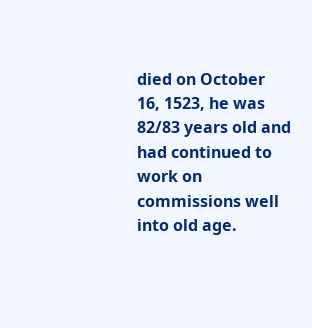died on October 16, 1523, he was 82/83 years old and had continued to work on commissions well into old age.